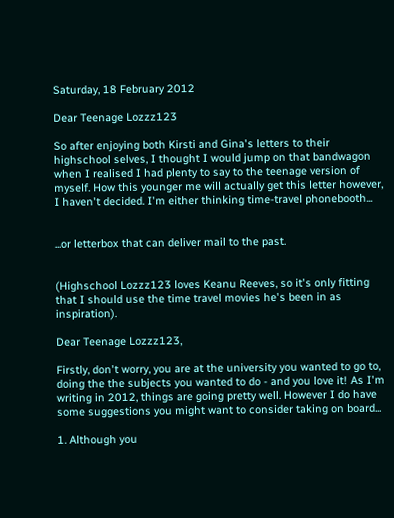Saturday, 18 February 2012

Dear Teenage Lozzz123

So after enjoying both Kirsti and Gina's letters to their highschool selves, I thought I would jump on that bandwagon when I realised I had plenty to say to the teenage version of myself. How this younger me will actually get this letter however, I haven't decided. I'm either thinking time-travel phonebooth...


...or letterbox that can deliver mail to the past.


(Highschool Lozzz123 loves Keanu Reeves, so it's only fitting that I should use the time travel movies he's been in as inspiration).

Dear Teenage Lozzz123,

Firstly, don't worry, you are at the university you wanted to go to, doing the the subjects you wanted to do - and you love it! As I'm writing in 2012, things are going pretty well. However I do have some suggestions you might want to consider taking on board...

1. Although you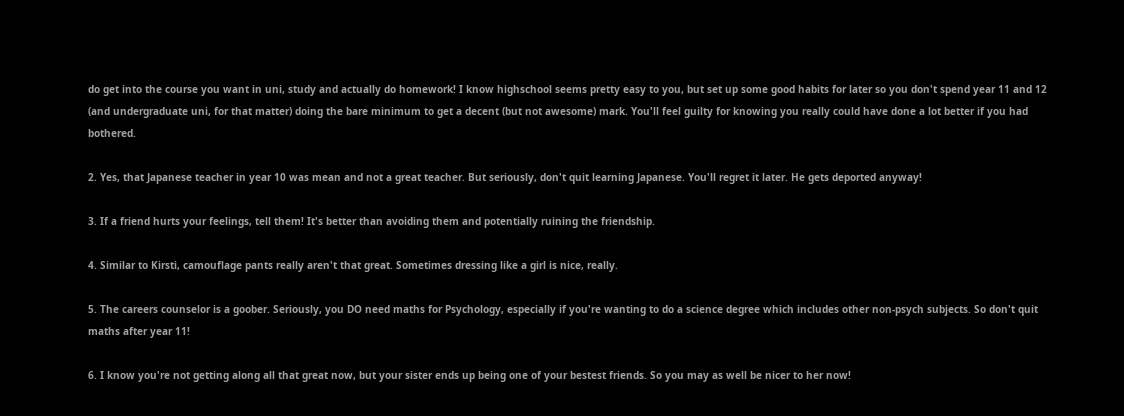do get into the course you want in uni, study and actually do homework! I know highschool seems pretty easy to you, but set up some good habits for later so you don't spend year 11 and 12 (and undergraduate uni, for that matter) doing the bare minimum to get a decent (but not awesome) mark. You'll feel guilty for knowing you really could have done a lot better if you had bothered.

2. Yes, that Japanese teacher in year 10 was mean and not a great teacher. But seriously, don't quit learning Japanese. You'll regret it later. He gets deported anyway!

3. If a friend hurts your feelings, tell them! It's better than avoiding them and potentially ruining the friendship.

4. Similar to Kirsti, camouflage pants really aren't that great. Sometimes dressing like a girl is nice, really.

5. The careers counselor is a goober. Seriously, you DO need maths for Psychology, especially if you're wanting to do a science degree which includes other non-psych subjects. So don't quit maths after year 11!

6. I know you're not getting along all that great now, but your sister ends up being one of your bestest friends. So you may as well be nicer to her now!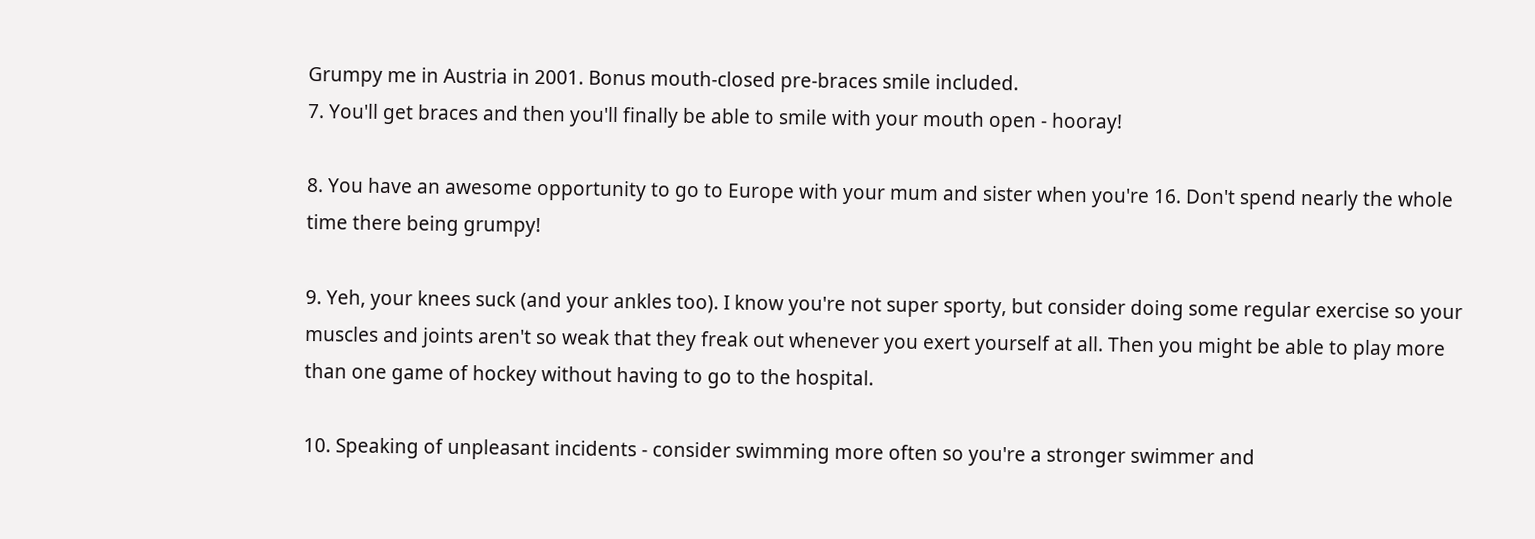Grumpy me in Austria in 2001. Bonus mouth-closed pre-braces smile included.
7. You'll get braces and then you'll finally be able to smile with your mouth open - hooray!

8. You have an awesome opportunity to go to Europe with your mum and sister when you're 16. Don't spend nearly the whole time there being grumpy!

9. Yeh, your knees suck (and your ankles too). I know you're not super sporty, but consider doing some regular exercise so your muscles and joints aren't so weak that they freak out whenever you exert yourself at all. Then you might be able to play more than one game of hockey without having to go to the hospital.

10. Speaking of unpleasant incidents - consider swimming more often so you're a stronger swimmer and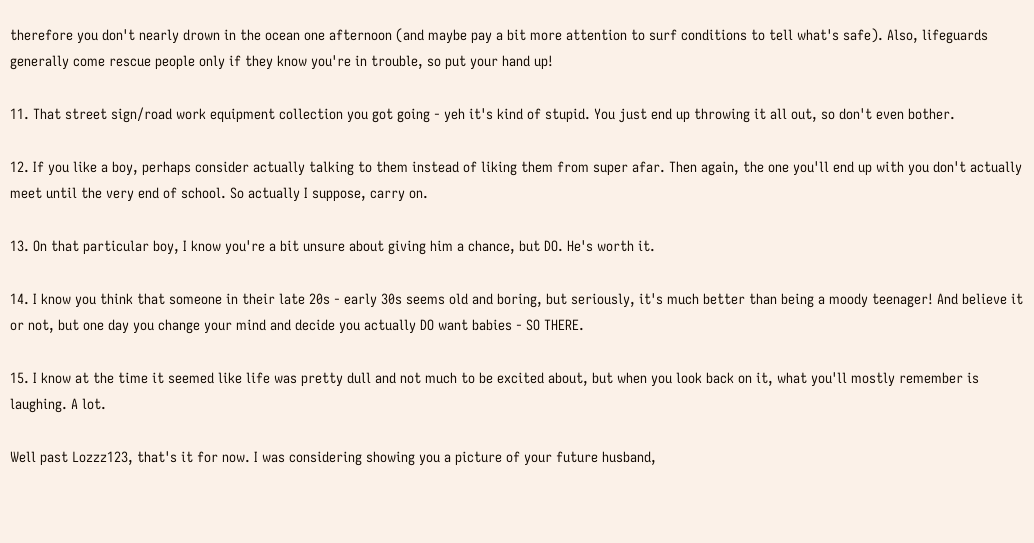therefore you don't nearly drown in the ocean one afternoon (and maybe pay a bit more attention to surf conditions to tell what's safe). Also, lifeguards generally come rescue people only if they know you're in trouble, so put your hand up!

11. That street sign/road work equipment collection you got going - yeh it's kind of stupid. You just end up throwing it all out, so don't even bother.

12. If you like a boy, perhaps consider actually talking to them instead of liking them from super afar. Then again, the one you'll end up with you don't actually meet until the very end of school. So actually I suppose, carry on.

13. On that particular boy, I know you're a bit unsure about giving him a chance, but DO. He's worth it.

14. I know you think that someone in their late 20s - early 30s seems old and boring, but seriously, it's much better than being a moody teenager! And believe it or not, but one day you change your mind and decide you actually DO want babies - SO THERE.

15. I know at the time it seemed like life was pretty dull and not much to be excited about, but when you look back on it, what you'll mostly remember is laughing. A lot.

Well past Lozzz123, that's it for now. I was considering showing you a picture of your future husband,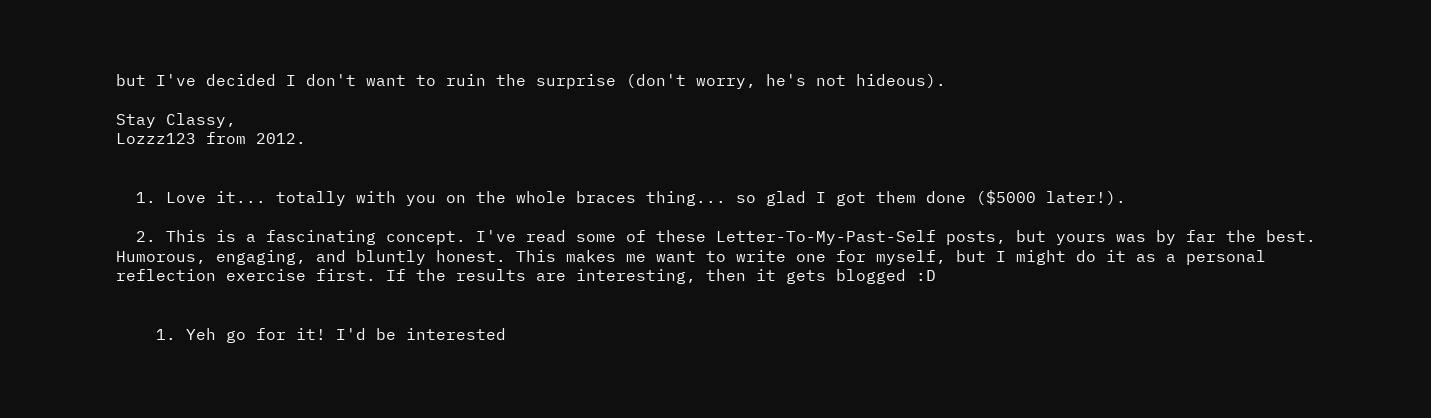but I've decided I don't want to ruin the surprise (don't worry, he's not hideous).

Stay Classy,
Lozzz123 from 2012.


  1. Love it... totally with you on the whole braces thing... so glad I got them done ($5000 later!).

  2. This is a fascinating concept. I've read some of these Letter-To-My-Past-Self posts, but yours was by far the best. Humorous, engaging, and bluntly honest. This makes me want to write one for myself, but I might do it as a personal reflection exercise first. If the results are interesting, then it gets blogged :D


    1. Yeh go for it! I'd be interested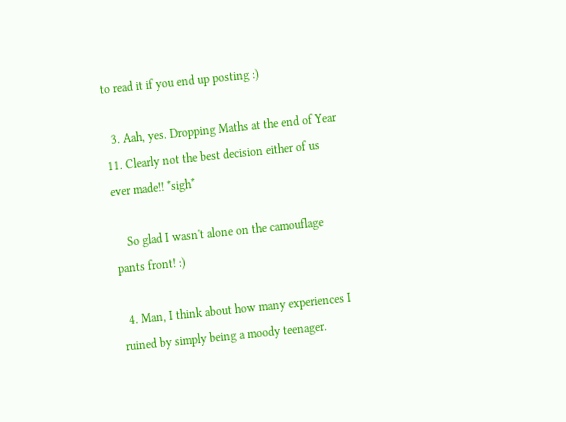to read it if you end up posting :)

  3. Aah, yes. Dropping Maths at the end of Year 11. Clearly not the best decision either of us ever made!! *sigh*

    So glad I wasn't alone on the camouflage pants front! :)

  4. Man, I think about how many experiences I ruined by simply being a moody teenager.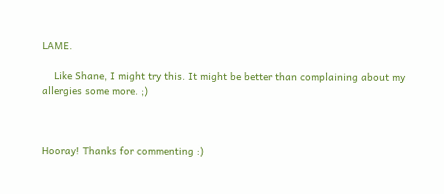LAME.

    Like Shane, I might try this. It might be better than complaining about my allergies some more. ;)



Hooray! Thanks for commenting :)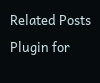Related Posts Plugin for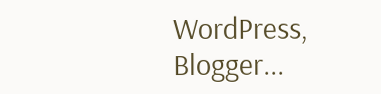WordPress, Blogger...